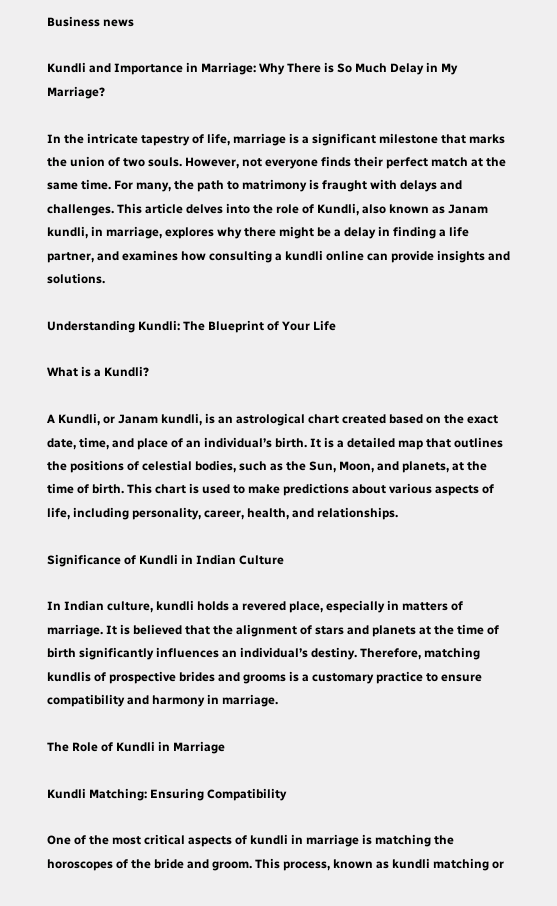Business news

Kundli and Importance in Marriage: Why There is So Much Delay in My Marriage?

In the intricate tapestry of life, marriage is a significant milestone that marks the union of two souls. However, not everyone finds their perfect match at the same time. For many, the path to matrimony is fraught with delays and challenges. This article delves into the role of Kundli, also known as Janam kundli, in marriage, explores why there might be a delay in finding a life partner, and examines how consulting a kundli online can provide insights and solutions.

Understanding Kundli: The Blueprint of Your Life

What is a Kundli?

A Kundli, or Janam kundli, is an astrological chart created based on the exact date, time, and place of an individual’s birth. It is a detailed map that outlines the positions of celestial bodies, such as the Sun, Moon, and planets, at the time of birth. This chart is used to make predictions about various aspects of life, including personality, career, health, and relationships.

Significance of Kundli in Indian Culture

In Indian culture, kundli holds a revered place, especially in matters of marriage. It is believed that the alignment of stars and planets at the time of birth significantly influences an individual’s destiny. Therefore, matching kundlis of prospective brides and grooms is a customary practice to ensure compatibility and harmony in marriage.

The Role of Kundli in Marriage

Kundli Matching: Ensuring Compatibility

One of the most critical aspects of kundli in marriage is matching the horoscopes of the bride and groom. This process, known as kundli matching or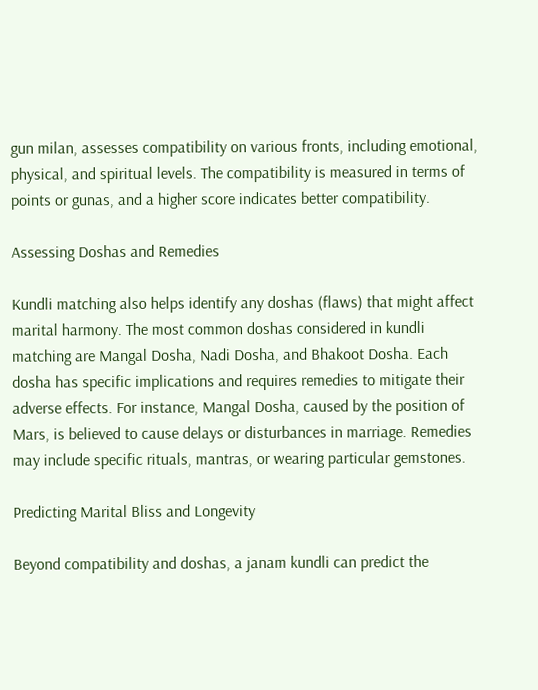gun milan, assesses compatibility on various fronts, including emotional, physical, and spiritual levels. The compatibility is measured in terms of points or gunas, and a higher score indicates better compatibility.

Assessing Doshas and Remedies

Kundli matching also helps identify any doshas (flaws) that might affect marital harmony. The most common doshas considered in kundli matching are Mangal Dosha, Nadi Dosha, and Bhakoot Dosha. Each dosha has specific implications and requires remedies to mitigate their adverse effects. For instance, Mangal Dosha, caused by the position of Mars, is believed to cause delays or disturbances in marriage. Remedies may include specific rituals, mantras, or wearing particular gemstones.

Predicting Marital Bliss and Longevity

Beyond compatibility and doshas, a janam kundli can predict the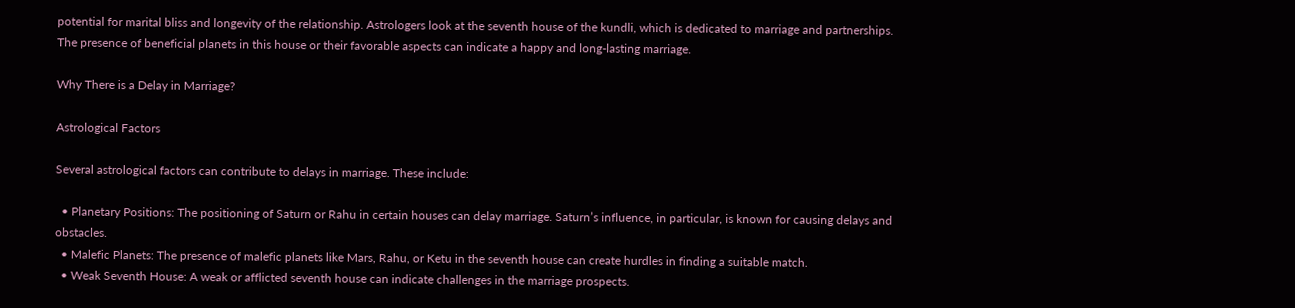potential for marital bliss and longevity of the relationship. Astrologers look at the seventh house of the kundli, which is dedicated to marriage and partnerships. The presence of beneficial planets in this house or their favorable aspects can indicate a happy and long-lasting marriage.

Why There is a Delay in Marriage?

Astrological Factors

Several astrological factors can contribute to delays in marriage. These include:

  • Planetary Positions: The positioning of Saturn or Rahu in certain houses can delay marriage. Saturn’s influence, in particular, is known for causing delays and obstacles.
  • Malefic Planets: The presence of malefic planets like Mars, Rahu, or Ketu in the seventh house can create hurdles in finding a suitable match.
  • Weak Seventh House: A weak or afflicted seventh house can indicate challenges in the marriage prospects.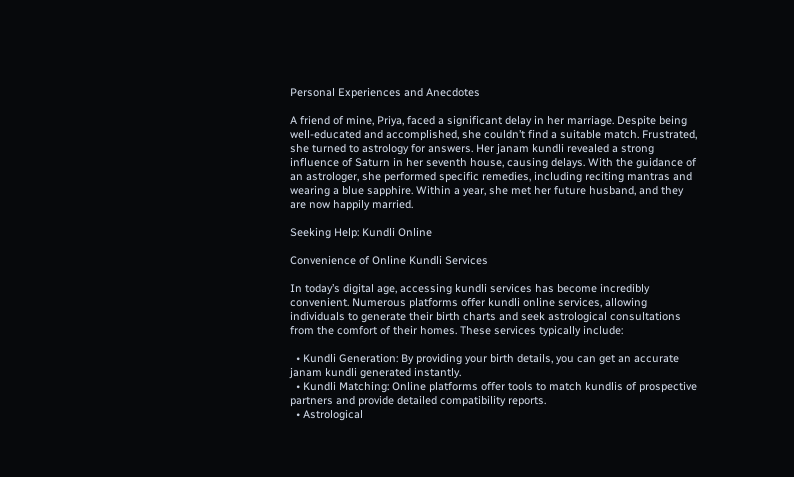Personal Experiences and Anecdotes

A friend of mine, Priya, faced a significant delay in her marriage. Despite being well-educated and accomplished, she couldn’t find a suitable match. Frustrated, she turned to astrology for answers. Her janam kundli revealed a strong influence of Saturn in her seventh house, causing delays. With the guidance of an astrologer, she performed specific remedies, including reciting mantras and wearing a blue sapphire. Within a year, she met her future husband, and they are now happily married.

Seeking Help: Kundli Online

Convenience of Online Kundli Services

In today’s digital age, accessing kundli services has become incredibly convenient. Numerous platforms offer kundli online services, allowing individuals to generate their birth charts and seek astrological consultations from the comfort of their homes. These services typically include:

  • Kundli Generation: By providing your birth details, you can get an accurate janam kundli generated instantly.
  • Kundli Matching: Online platforms offer tools to match kundlis of prospective partners and provide detailed compatibility reports.
  • Astrological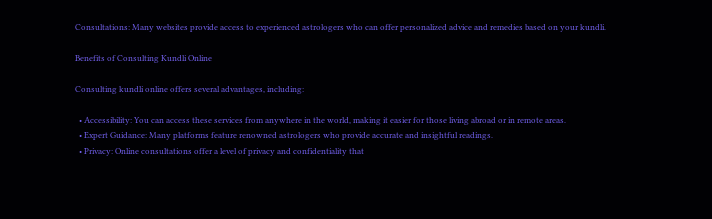Consultations: Many websites provide access to experienced astrologers who can offer personalized advice and remedies based on your kundli.

Benefits of Consulting Kundli Online

Consulting kundli online offers several advantages, including:

  • Accessibility: You can access these services from anywhere in the world, making it easier for those living abroad or in remote areas.
  • Expert Guidance: Many platforms feature renowned astrologers who provide accurate and insightful readings.
  • Privacy: Online consultations offer a level of privacy and confidentiality that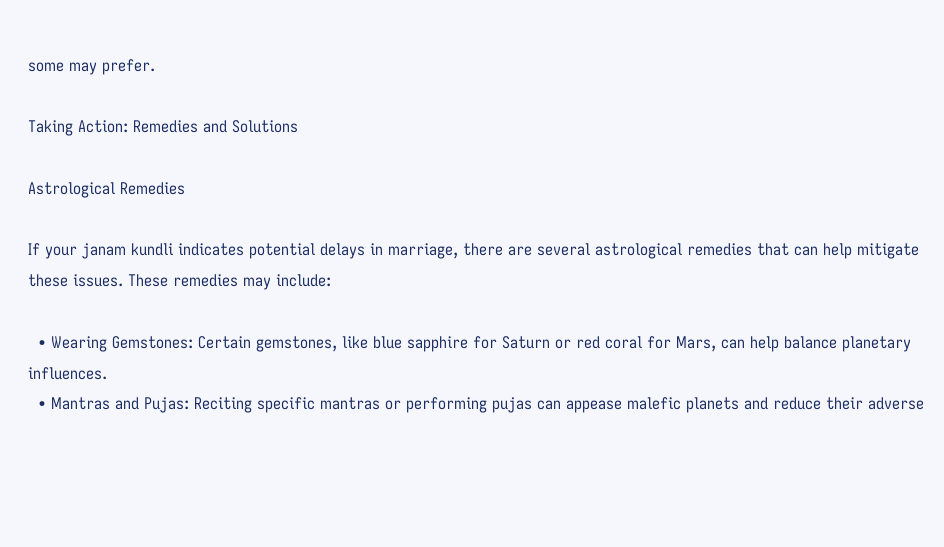some may prefer.

Taking Action: Remedies and Solutions

Astrological Remedies

If your janam kundli indicates potential delays in marriage, there are several astrological remedies that can help mitigate these issues. These remedies may include:

  • Wearing Gemstones: Certain gemstones, like blue sapphire for Saturn or red coral for Mars, can help balance planetary influences.
  • Mantras and Pujas: Reciting specific mantras or performing pujas can appease malefic planets and reduce their adverse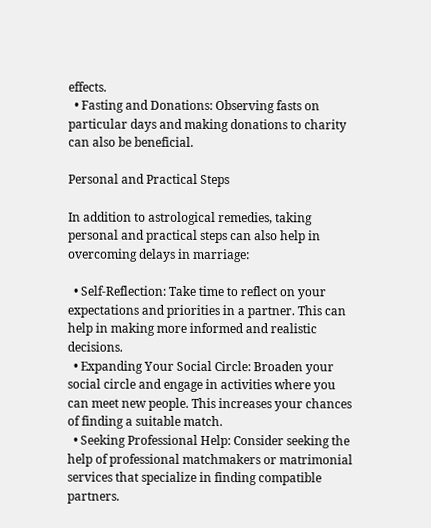effects.
  • Fasting and Donations: Observing fasts on particular days and making donations to charity can also be beneficial.

Personal and Practical Steps

In addition to astrological remedies, taking personal and practical steps can also help in overcoming delays in marriage:

  • Self-Reflection: Take time to reflect on your expectations and priorities in a partner. This can help in making more informed and realistic decisions.
  • Expanding Your Social Circle: Broaden your social circle and engage in activities where you can meet new people. This increases your chances of finding a suitable match.
  • Seeking Professional Help: Consider seeking the help of professional matchmakers or matrimonial services that specialize in finding compatible partners.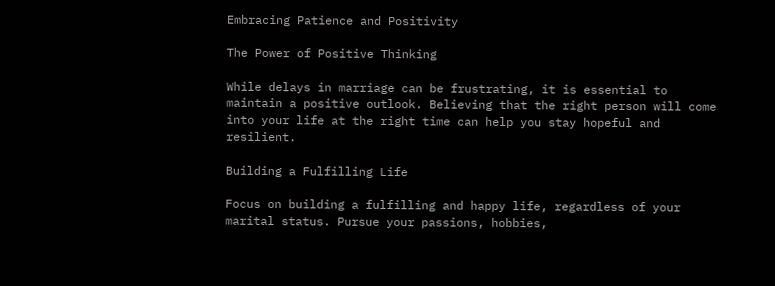Embracing Patience and Positivity

The Power of Positive Thinking

While delays in marriage can be frustrating, it is essential to maintain a positive outlook. Believing that the right person will come into your life at the right time can help you stay hopeful and resilient.

Building a Fulfilling Life

Focus on building a fulfilling and happy life, regardless of your marital status. Pursue your passions, hobbies,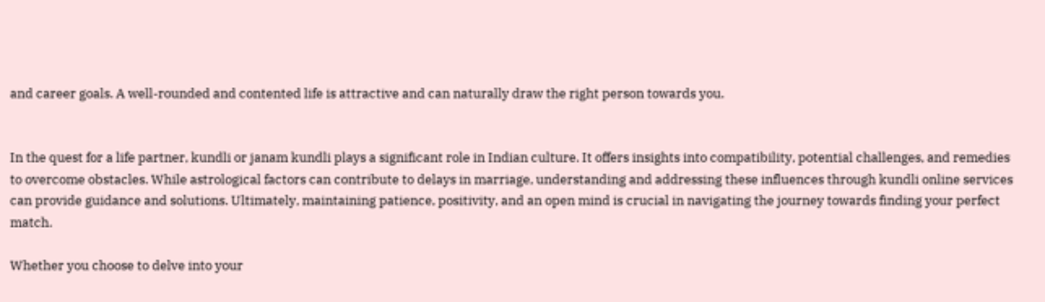and career goals. A well-rounded and contented life is attractive and can naturally draw the right person towards you.


In the quest for a life partner, kundli or janam kundli plays a significant role in Indian culture. It offers insights into compatibility, potential challenges, and remedies to overcome obstacles. While astrological factors can contribute to delays in marriage, understanding and addressing these influences through kundli online services can provide guidance and solutions. Ultimately, maintaining patience, positivity, and an open mind is crucial in navigating the journey towards finding your perfect match.

Whether you choose to delve into your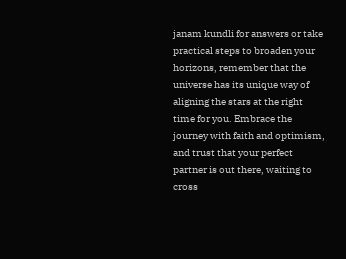janam kundli for answers or take practical steps to broaden your horizons, remember that the universe has its unique way of aligning the stars at the right time for you. Embrace the journey with faith and optimism, and trust that your perfect partner is out there, waiting to cross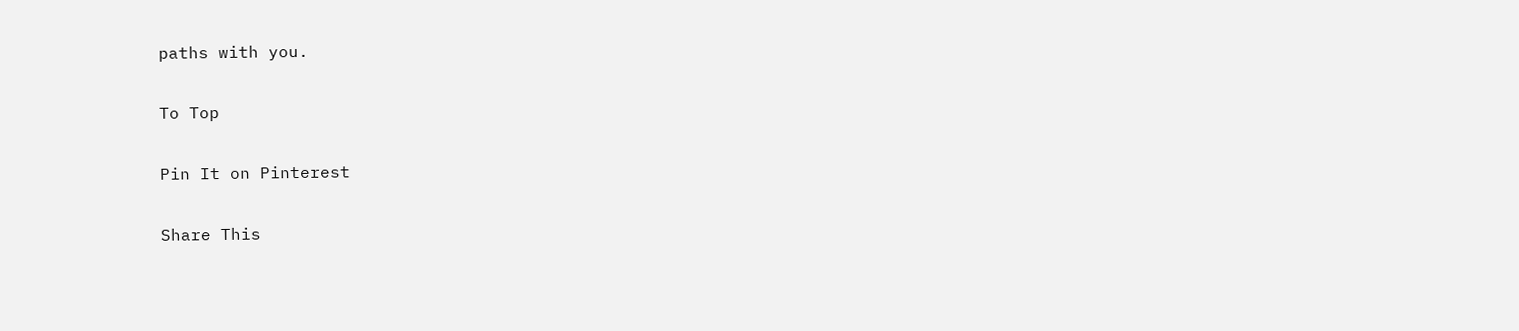paths with you.

To Top

Pin It on Pinterest

Share This